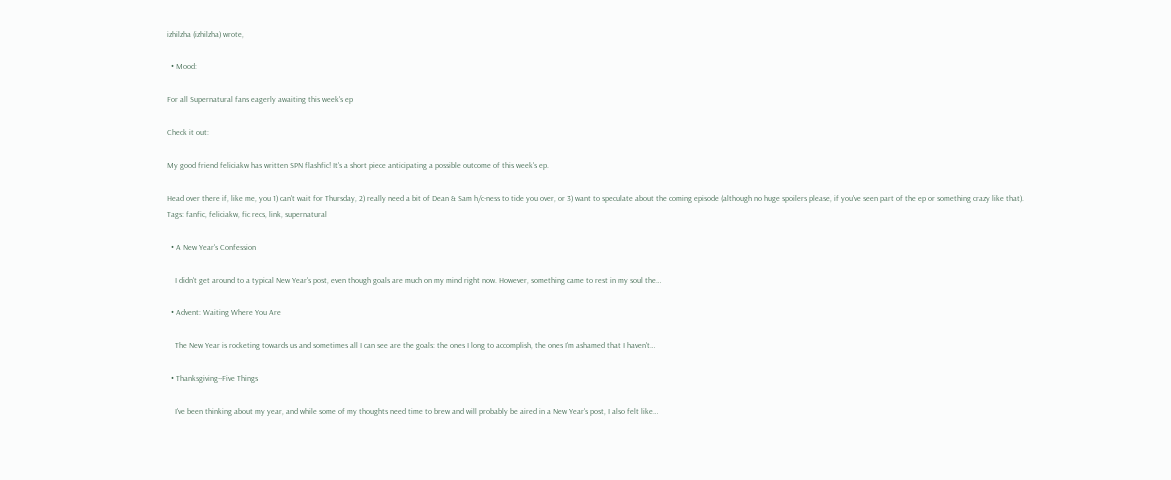izhilzha (izhilzha) wrote,

  • Mood:

For all Supernatural fans eagerly awaiting this week's ep

Check it out:

My good friend feliciakw has written SPN flashfic! It's a short piece anticipating a possible outcome of this week's ep.

Head over there if, like me, you 1) can't wait for Thursday, 2) really need a bit of Dean & Sam h/c-ness to tide you over, or 3) want to speculate about the coming episode (although no huge spoilers please, if you've seen part of the ep or something crazy like that).
Tags: fanfic, feliciakw, fic recs, link, supernatural

  • A New Year's Confession

    I didn't get around to a typical New Year's post, even though goals are much on my mind right now. However, something came to rest in my soul the…

  • Advent: Waiting Where You Are

    The New Year is rocketing towards us and sometimes all I can see are the goals: the ones I long to accomplish, the ones I'm ashamed that I haven't…

  • Thanksgiving--Five Things

    I've been thinking about my year, and while some of my thoughts need time to brew and will probably be aired in a New Year's post, I also felt like…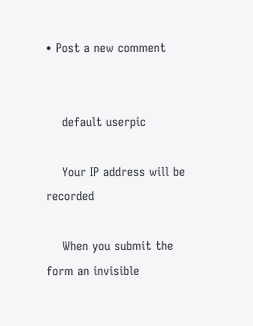• Post a new comment


    default userpic

    Your IP address will be recorded

    When you submit the form an invisible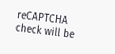reCAPTCHA check will be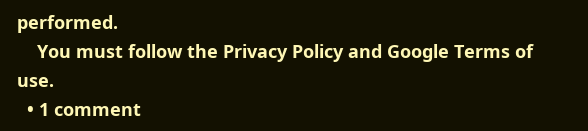performed.
    You must follow the Privacy Policy and Google Terms of use.
  • 1 comment